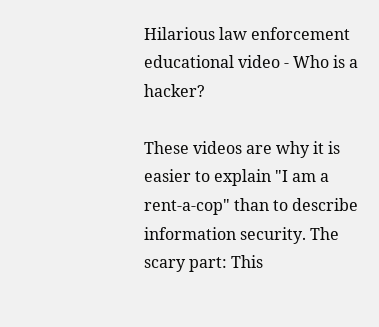Hilarious law enforcement educational video - Who is a hacker?

These videos are why it is easier to explain "I am a rent-a-cop" than to describe information security. The scary part: This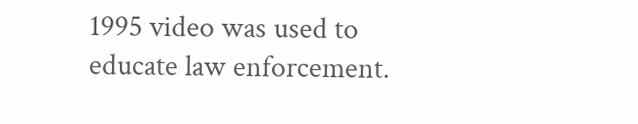1995 video was used to educate law enforcement.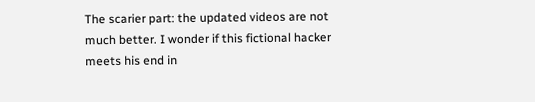The scarier part: the updated videos are not much better. I wonder if this fictional hacker meets his end in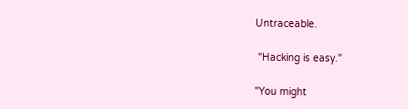Untraceable.

 "Hacking is easy."

"You might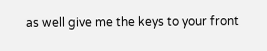as well give me the keys to your front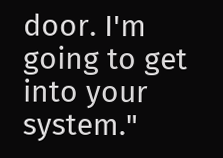door. I'm going to get into your system."